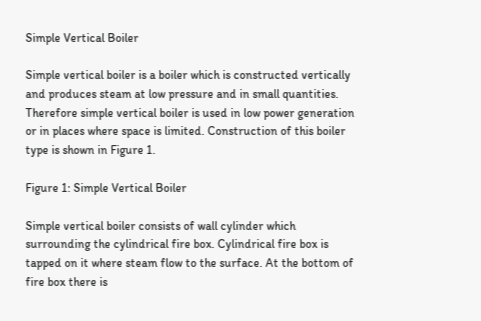Simple Vertical Boiler

Simple vertical boiler is a boiler which is constructed vertically and produces steam at low pressure and in small quantities. Therefore simple vertical boiler is used in low power generation or in places where space is limited. Construction of this boiler type is shown in Figure 1.

Figure 1: Simple Vertical Boiler

Simple vertical boiler consists of wall cylinder which surrounding the cylindrical fire box. Cylindrical fire box is tapped on it where steam flow to the surface. At the bottom of fire box there is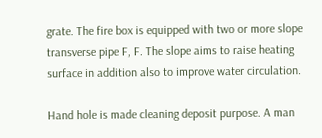grate. The fire box is equipped with two or more slope transverse pipe F, F. The slope aims to raise heating surface in addition also to improve water circulation.

Hand hole is made cleaning deposit purpose. A man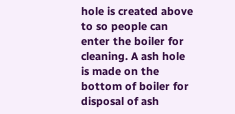hole is created above to so people can enter the boiler for cleaning. A ash hole is made on the bottom of boiler for disposal of ash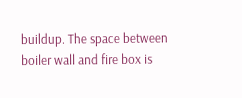buildup. The space between boiler wall and fire box is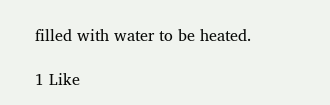filled with water to be heated.

1 Like